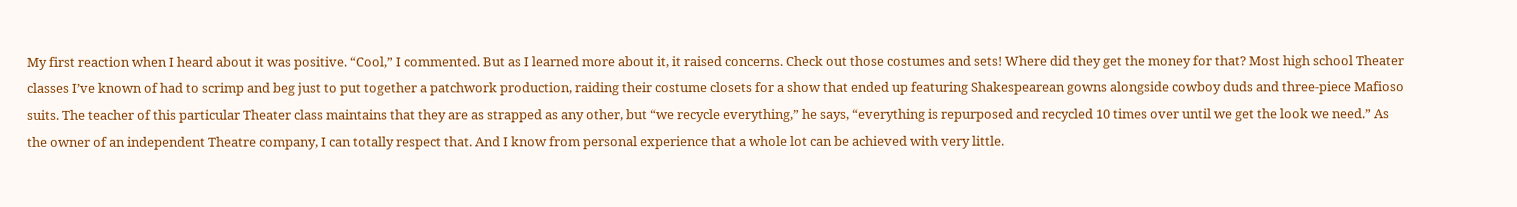My first reaction when I heard about it was positive. “Cool,” I commented. But as I learned more about it, it raised concerns. Check out those costumes and sets! Where did they get the money for that? Most high school Theater classes I’ve known of had to scrimp and beg just to put together a patchwork production, raiding their costume closets for a show that ended up featuring Shakespearean gowns alongside cowboy duds and three-piece Mafioso suits. The teacher of this particular Theater class maintains that they are as strapped as any other, but “we recycle everything,” he says, “everything is repurposed and recycled 10 times over until we get the look we need.” As the owner of an independent Theatre company, I can totally respect that. And I know from personal experience that a whole lot can be achieved with very little.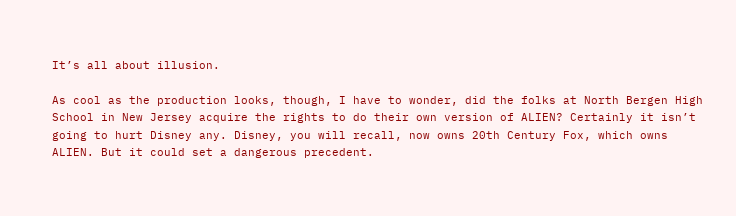It’s all about illusion.

As cool as the production looks, though, I have to wonder, did the folks at North Bergen High School in New Jersey acquire the rights to do their own version of ALIEN? Certainly it isn’t going to hurt Disney any. Disney, you will recall, now owns 20th Century Fox, which owns ALIEN. But it could set a dangerous precedent.